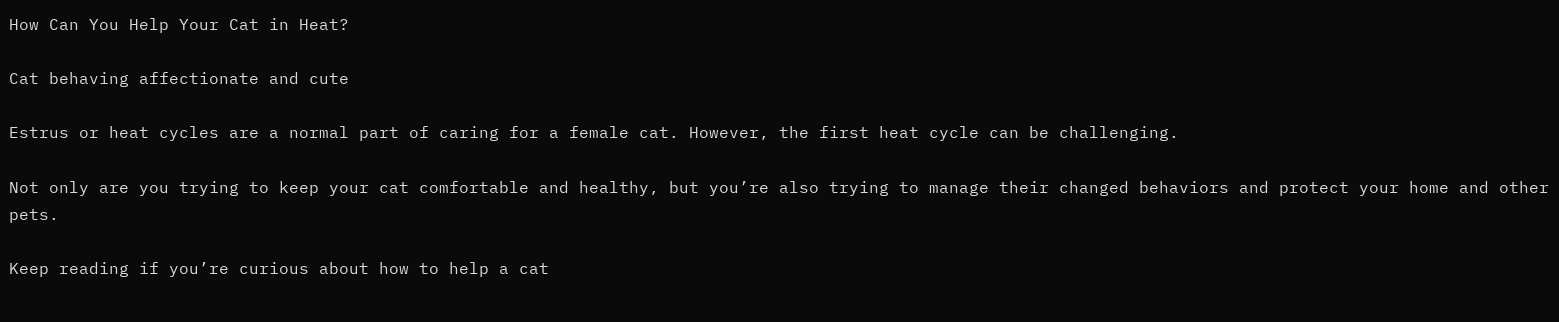How Can You Help Your Cat in Heat?

Cat behaving affectionate and cute

Estrus or heat cycles are a normal part of caring for a female cat. However, the first heat cycle can be challenging.

Not only are you trying to keep your cat comfortable and healthy, but you’re also trying to manage their changed behaviors and protect your home and other pets.

Keep reading if you’re curious about how to help a cat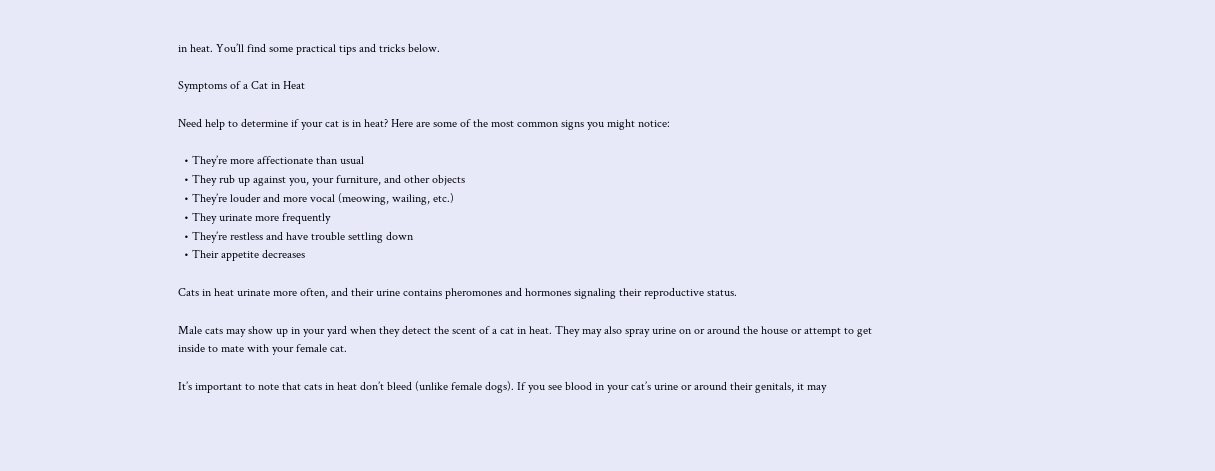in heat. You’ll find some practical tips and tricks below.

Symptoms of a Cat in Heat

Need help to determine if your cat is in heat? Here are some of the most common signs you might notice:

  • They’re more affectionate than usual
  • They rub up against you, your furniture, and other objects
  • They’re louder and more vocal (meowing, wailing, etc.)
  • They urinate more frequently
  • They’re restless and have trouble settling down
  • Their appetite decreases

Cats in heat urinate more often, and their urine contains pheromones and hormones signaling their reproductive status.

Male cats may show up in your yard when they detect the scent of a cat in heat. They may also spray urine on or around the house or attempt to get inside to mate with your female cat.

It’s important to note that cats in heat don’t bleed (unlike female dogs). If you see blood in your cat’s urine or around their genitals, it may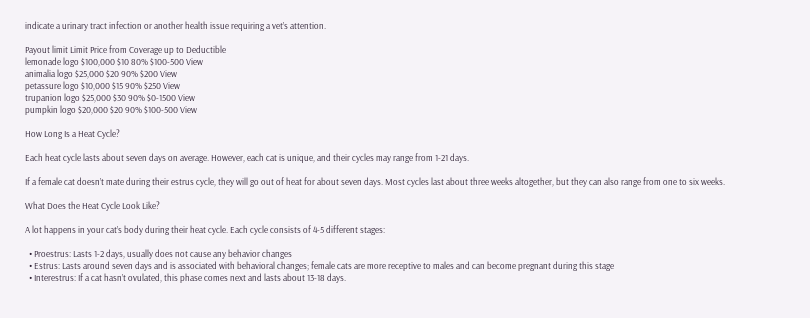indicate a urinary tract infection or another health issue requiring a vet’s attention.

Payout limit Limit Price from Coverage up to Deductible
lemonade logo $100,000 $10 80% $100-500 View
animalia logo $25,000 $20 90% $200 View
petassure logo $10,000 $15 90% $250 View
trupanion logo $25,000 $30 90% $0-1500 View
pumpkin logo $20,000 $20 90% $100-500 View

How Long Is a Heat Cycle?

Each heat cycle lasts about seven days on average. However, each cat is unique, and their cycles may range from 1-21 days.

If a female cat doesn’t mate during their estrus cycle, they will go out of heat for about seven days. Most cycles last about three weeks altogether, but they can also range from one to six weeks.

What Does the Heat Cycle Look Like?

A lot happens in your cat’s body during their heat cycle. Each cycle consists of 4-5 different stages:

  • Proestrus: Lasts 1-2 days, usually does not cause any behavior changes
  • Estrus: Lasts around seven days and is associated with behavioral changes; female cats are more receptive to males and can become pregnant during this stage
  • Interestrus: If a cat hasn’t ovulated, this phase comes next and lasts about 13-18 days.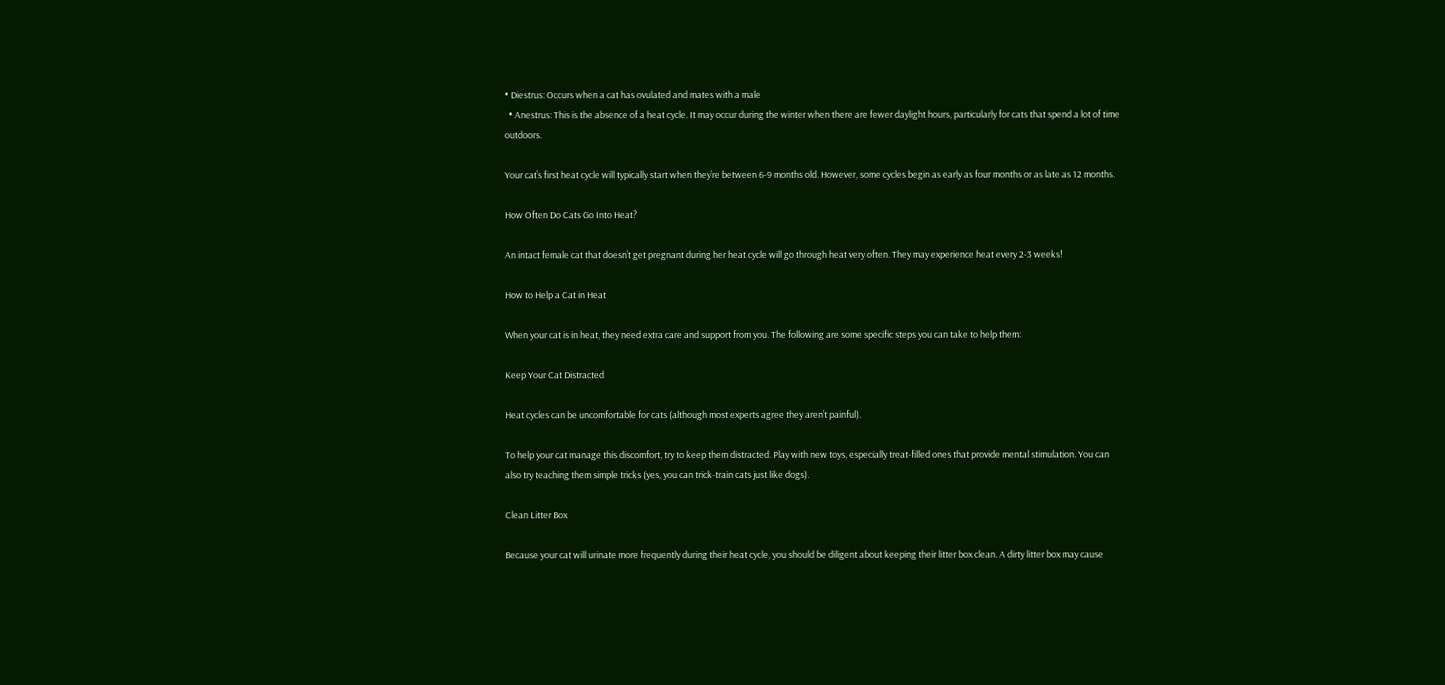• Diestrus: Occurs when a cat has ovulated and mates with a male
  • Anestrus: This is the absence of a heat cycle. It may occur during the winter when there are fewer daylight hours, particularly for cats that spend a lot of time outdoors.

Your cat’s first heat cycle will typically start when they’re between 6-9 months old. However, some cycles begin as early as four months or as late as 12 months.

How Often Do Cats Go Into Heat?

An intact female cat that doesn’t get pregnant during her heat cycle will go through heat very often. They may experience heat every 2-3 weeks!

How to Help a Cat in Heat

When your cat is in heat, they need extra care and support from you. The following are some specific steps you can take to help them:

Keep Your Cat Distracted

Heat cycles can be uncomfortable for cats (although most experts agree they aren’t painful).

To help your cat manage this discomfort, try to keep them distracted. Play with new toys, especially treat-filled ones that provide mental stimulation. You can also try teaching them simple tricks (yes, you can trick-train cats just like dogs).

Clean Litter Box

Because your cat will urinate more frequently during their heat cycle, you should be diligent about keeping their litter box clean. A dirty litter box may cause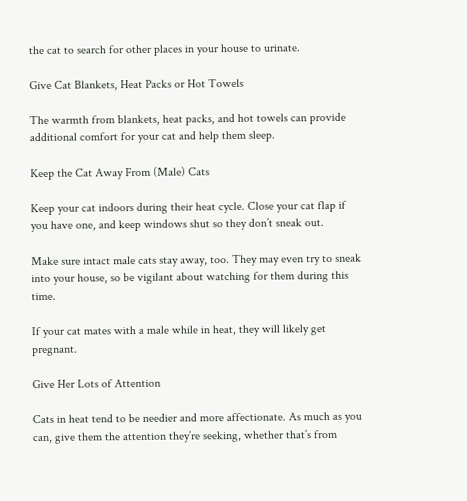the cat to search for other places in your house to urinate.

Give Cat Blankets, Heat Packs or Hot Towels

The warmth from blankets, heat packs, and hot towels can provide additional comfort for your cat and help them sleep.

Keep the Cat Away From (Male) Cats

Keep your cat indoors during their heat cycle. Close your cat flap if you have one, and keep windows shut so they don’t sneak out.

Make sure intact male cats stay away, too. They may even try to sneak into your house, so be vigilant about watching for them during this time.

If your cat mates with a male while in heat, they will likely get pregnant.

Give Her Lots of Attention

Cats in heat tend to be needier and more affectionate. As much as you can, give them the attention they’re seeking, whether that’s from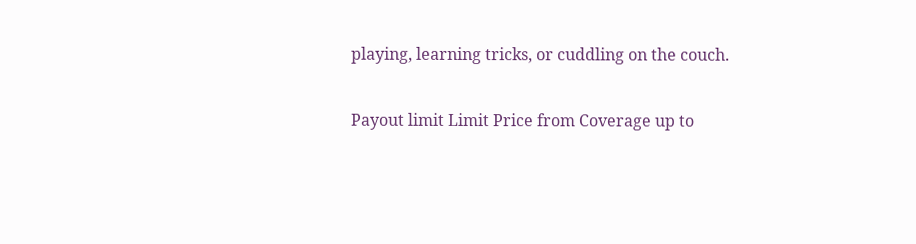playing, learning tricks, or cuddling on the couch.

Payout limit Limit Price from Coverage up to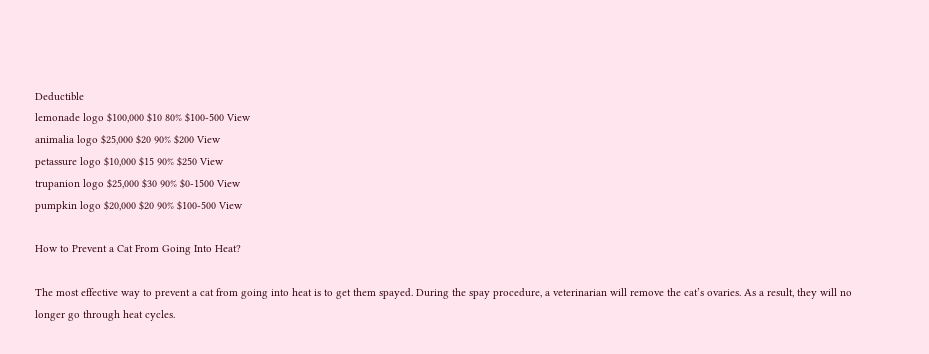Deductible
lemonade logo $100,000 $10 80% $100-500 View
animalia logo $25,000 $20 90% $200 View
petassure logo $10,000 $15 90% $250 View
trupanion logo $25,000 $30 90% $0-1500 View
pumpkin logo $20,000 $20 90% $100-500 View

How to Prevent a Cat From Going Into Heat?

The most effective way to prevent a cat from going into heat is to get them spayed. During the spay procedure, a veterinarian will remove the cat’s ovaries. As a result, they will no longer go through heat cycles.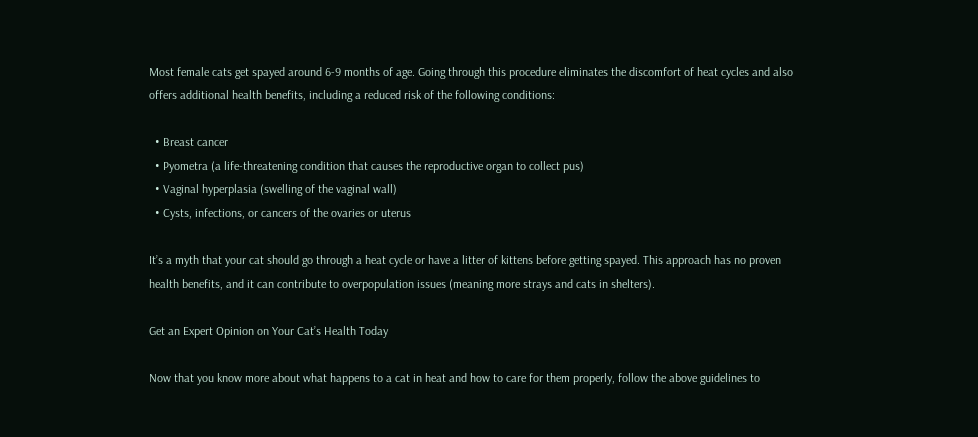Most female cats get spayed around 6-9 months of age. Going through this procedure eliminates the discomfort of heat cycles and also offers additional health benefits, including a reduced risk of the following conditions:

  • Breast cancer
  • Pyometra (a life-threatening condition that causes the reproductive organ to collect pus)
  • Vaginal hyperplasia (swelling of the vaginal wall)
  • Cysts, infections, or cancers of the ovaries or uterus

It’s a myth that your cat should go through a heat cycle or have a litter of kittens before getting spayed. This approach has no proven health benefits, and it can contribute to overpopulation issues (meaning more strays and cats in shelters).

Get an Expert Opinion on Your Cat’s Health Today

Now that you know more about what happens to a cat in heat and how to care for them properly, follow the above guidelines to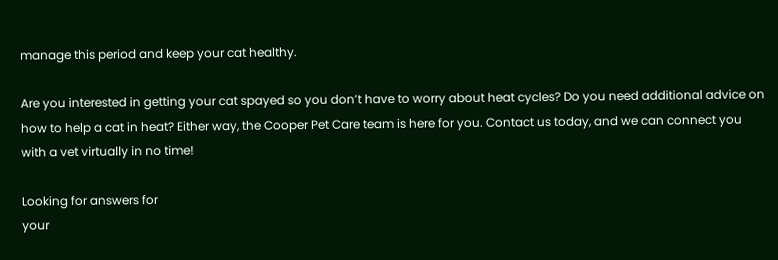manage this period and keep your cat healthy.

Are you interested in getting your cat spayed so you don’t have to worry about heat cycles? Do you need additional advice on how to help a cat in heat? Either way, the Cooper Pet Care team is here for you. Contact us today, and we can connect you with a vet virtually in no time!

Looking for answers for
your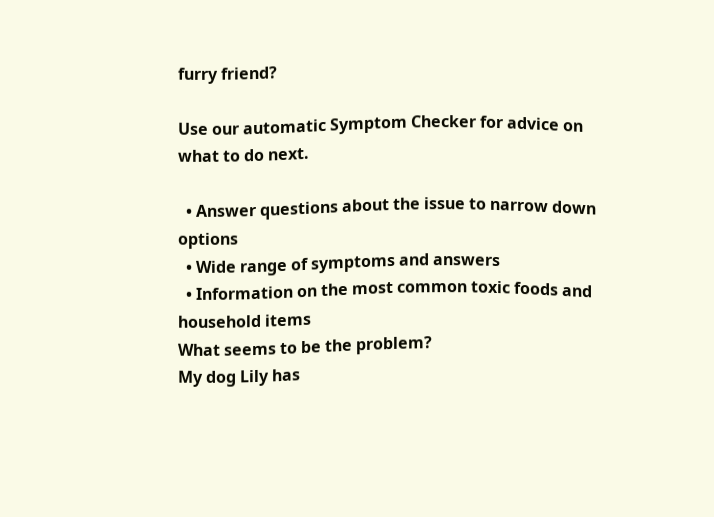furry friend?

Use our automatic Symptom Checker for advice on what to do next.

  • Answer questions about the issue to narrow down options
  • Wide range of symptoms and answers
  • Information on the most common toxic foods and household items
What seems to be the problem?
My dog Lily has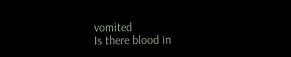vomited
Is there blood in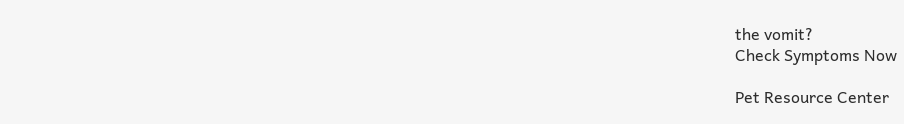the vomit?
Check Symptoms Now

Pet Resource Center